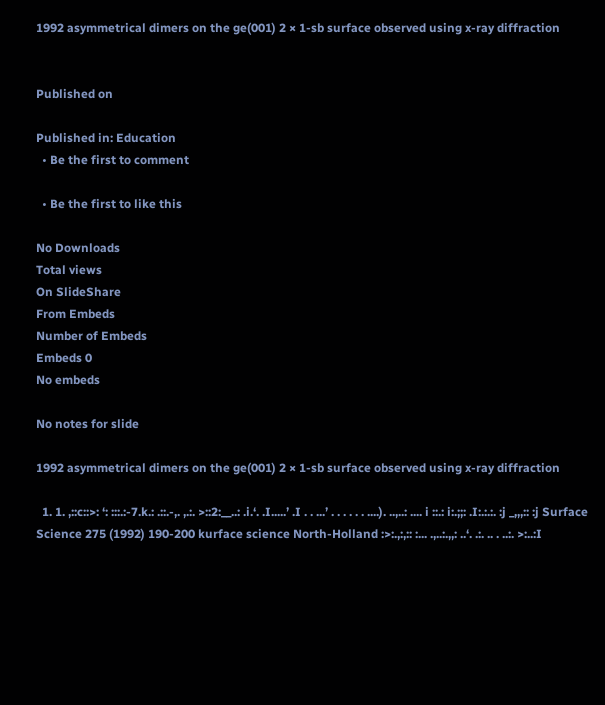1992 asymmetrical dimers on the ge(001) 2 × 1-sb surface observed using x-ray diffraction


Published on

Published in: Education
  • Be the first to comment

  • Be the first to like this

No Downloads
Total views
On SlideShare
From Embeds
Number of Embeds
Embeds 0
No embeds

No notes for slide

1992 asymmetrical dimers on the ge(001) 2 × 1-sb surface observed using x-ray diffraction

  1. 1. ,::c::>: ‘: :::.:-7.k.: .::.-,. ,.:. >::2:__..: .i.‘. .I.....’ .I . . ...’ . . . . . . ....). ..,..: .... i ::.: i:.;;: .I:.:.:. :j _,,,:: :j Surface Science 275 (1992) 190-200 kurface science North-Holland :>:.,:,:: :... .,..:.,,: ..‘. .:. .. . ..:. >:..:I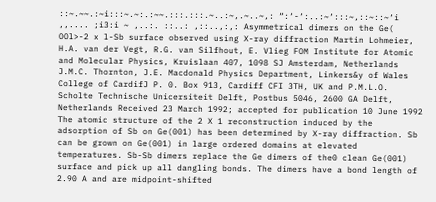::~.~~.:~i:::~.~:.:~~.:::.:::.~..:~,.~..~,: “:‘-‘:..:~‘:::~,::~::~‘i ,,.... ;i3:i ~ ,..:. ::..: ,::..,:,: Asymmetrical dimers on the Ge( OOl>-2 x l-Sb surface observed using X-ray diffraction Martin Lohmeier, H.A. van der Vegt, R.G. van Silfhout, E. Vlieg FOM Institute for Atomic and Molecular Physics, Kruislaan 407, 1098 SJ Amsterdam, Netherlands J.M.C. Thornton, J.E. Macdonald Physics Department, Linkers&y of Wales College of CardifJ P. 0. Box 913, Cardiff CFI 3TH, UK and P.M.L.O. Scholte Technische Unicersiteit Delft, Postbus 5046, 2600 GA Delft, Netherlands Received 23 March 1992; accepted for publication 10 June 1992 The atomic structure of the 2 X 1 reconstruction induced by the adsorption of Sb on Ge(001) has been determined by X-ray diffraction. Sb can be grown on Ge(001) in large ordered domains at elevated temperatures. Sb-Sb dimers replace the Ge dimers of the0 clean Ge(001) surface and pick up all dangling bonds. The dimers have a bond length of 2.90 A and are midpoint-shifted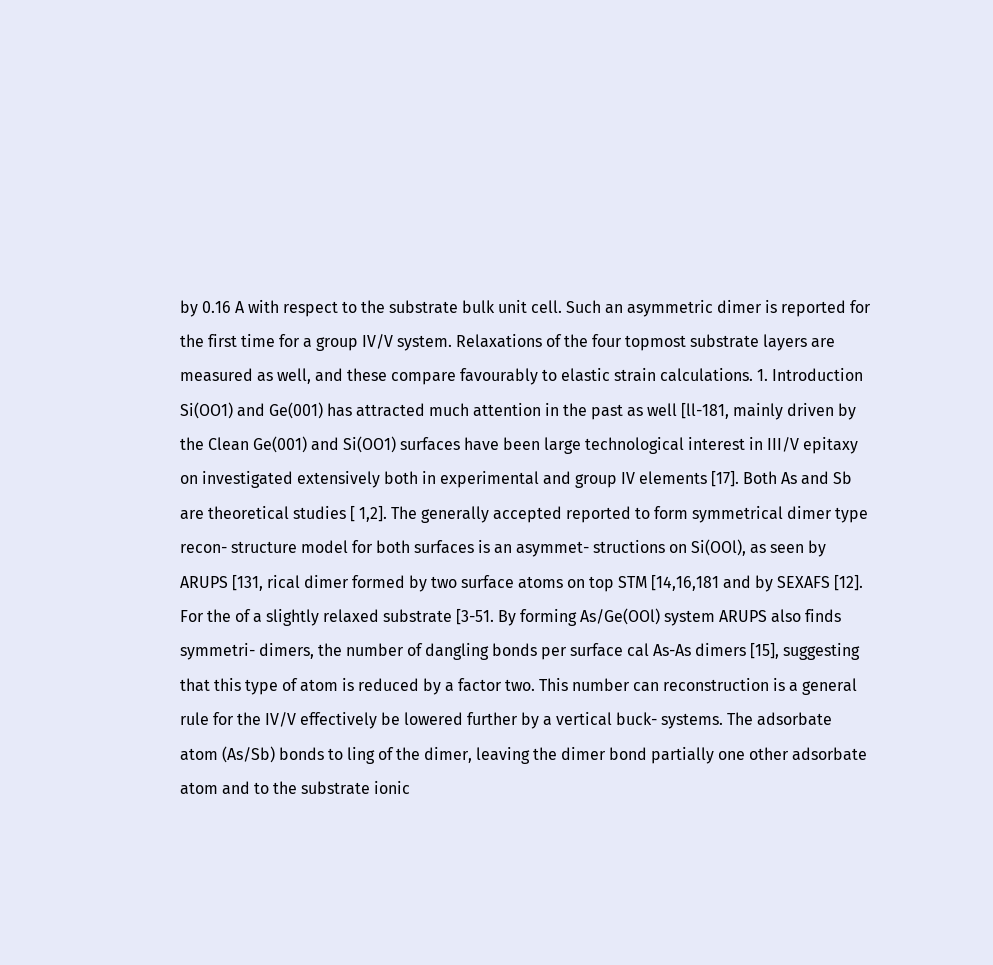by 0.16 A with respect to the substrate bulk unit cell. Such an asymmetric dimer is reported for the first time for a group IV/V system. Relaxations of the four topmost substrate layers are measured as well, and these compare favourably to elastic strain calculations. 1. Introduction Si(OO1) and Ge(001) has attracted much attention in the past as well [ll-181, mainly driven by the Clean Ge(001) and Si(OO1) surfaces have been large technological interest in III/V epitaxy on investigated extensively both in experimental and group IV elements [17]. Both As and Sb are theoretical studies [ 1,2]. The generally accepted reported to form symmetrical dimer type recon- structure model for both surfaces is an asymmet- structions on Si(OOl), as seen by ARUPS [131, rical dimer formed by two surface atoms on top STM [14,16,181 and by SEXAFS [12]. For the of a slightly relaxed substrate [3-51. By forming As/Ge(OOl) system ARUPS also finds symmetri- dimers, the number of dangling bonds per surface cal As-As dimers [15], suggesting that this type of atom is reduced by a factor two. This number can reconstruction is a general rule for the IV/V effectively be lowered further by a vertical buck- systems. The adsorbate atom (As/Sb) bonds to ling of the dimer, leaving the dimer bond partially one other adsorbate atom and to the substrate ionic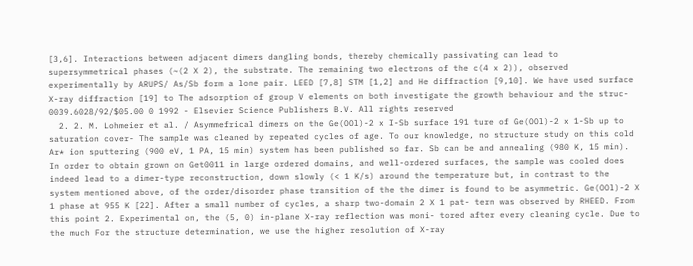[3,6]. Interactions between adjacent dimers dangling bonds, thereby chemically passivating can lead to supersymmetrical phases (~(2 X 2), the substrate. The remaining two electrons of the c(4 x 2)), observed experimentally by ARUPS/ As/Sb form a lone pair. LEED [7,8] STM [1,2] and He diffraction [9,10]. We have used surface X-ray diffraction [19] to The adsorption of group V elements on both investigate the growth behaviour and the struc- 0039.6028/92/$05.00 0 1992 - Elsevier Science Publishers B.V. All rights reserved
  2. 2. M. Lohmeier et al. / Asymmefrical dimers on the Ge(OOl)-2 x I-Sb surface 191 ture of Ge(OOl)-2 x 1-Sb up to saturation cover- The sample was cleaned by repeated cycles of age. To our knowledge, no structure study on this cold Ar* ion sputtering (900 eV, 1 PA, 15 min) system has been published so far. Sb can be and annealing (980 K, 15 min). In order to obtain grown on Get0011 in large ordered domains, and well-ordered surfaces, the sample was cooled does indeed lead to a dimer-type reconstruction, down slowly (< 1 K/s) around the temperature but, in contrast to the system mentioned above, of the order/disorder phase transition of the the dimer is found to be asymmetric. Ge(OOl)-2 X 1 phase at 955 K [22]. After a small number of cycles, a sharp two-domain 2 X 1 pat- tern was observed by RHEED. From this point 2. Experimental on, the (5, 0) in-plane X-ray reflection was moni- tored after every cleaning cycle. Due to the much For the structure determination, we use the higher resolution of X-ray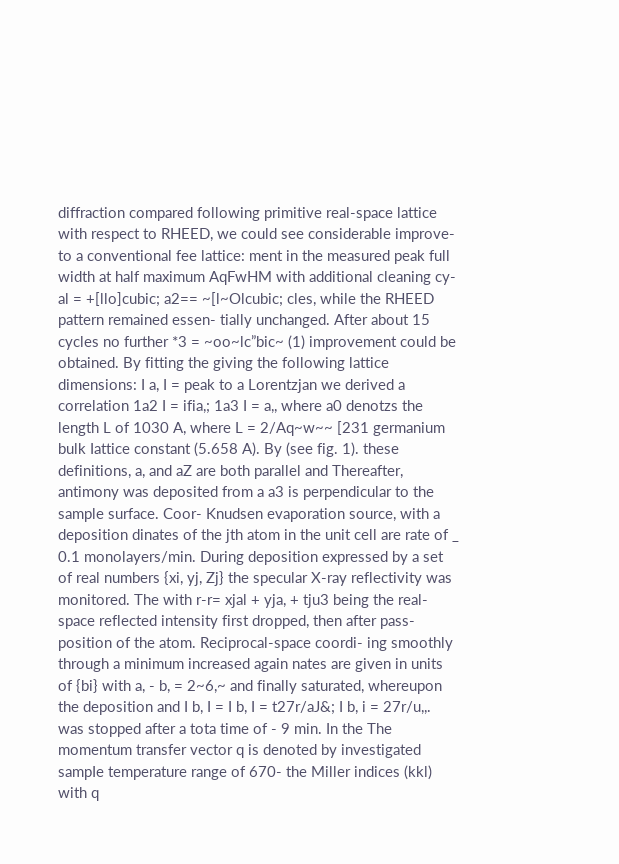diffraction compared following primitive real-space lattice with respect to RHEED, we could see considerable improve- to a conventional fee lattice: ment in the measured peak full width at half maximum AqFwHM with additional cleaning cy- al = +[llo]cubic; a2== ~[l~Olcubic; cles, while the RHEED pattern remained essen- tially unchanged. After about 15 cycles no further *3 = ~oo~lc”bic~ (1) improvement could be obtained. By fitting the giving the following lattice dimensions: I a, I = peak to a Lorentzjan we derived a correlation 1a2 I = ifia,; 1a3 I = a,, where a0 denotzs the length L of 1030 A, where L = 2/Aq~w~~ [231 germanium bulk Iattice constant (5.658 A). By (see fig. 1). these definitions, a, and aZ are both parallel and Thereafter, antimony was deposited from a a3 is perpendicular to the sample surface. Coor- Knudsen evaporation source, with a deposition dinates of the jth atom in the unit cell are rate of _ 0.1 monolayers/min. During deposition expressed by a set of real numbers {xi, yj, Zj} the specular X-ray reflectivity was monitored. The with r-r= xjal + yja, + tju3 being the real-space reflected intensity first dropped, then after pass- position of the atom. Reciprocal-space coordi- ing smoothly through a minimum increased again nates are given in units of {bi} with a, - b, = 2~6,~ and finally saturated, whereupon the deposition and I b, I = I b, I = t27r/aJ&; I b, i = 27r/u,,. was stopped after a tota time of - 9 min. In the The momentum transfer vector q is denoted by investigated sampIe temperature range of 670- the Miller indices (kkl) with q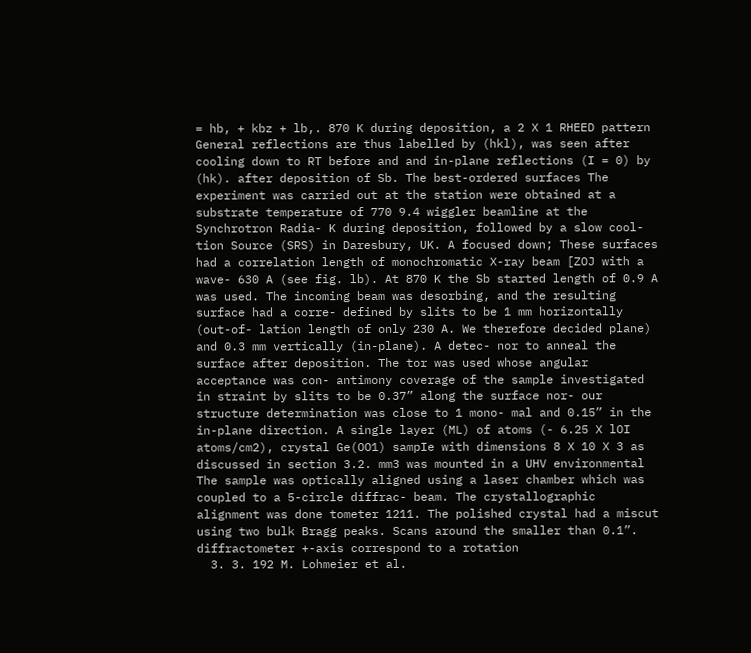= hb, + kbz + lb,. 870 K during deposition, a 2 X 1 RHEED pattern General reflections are thus labelled by (hkl), was seen after cooling down to RT before and and in-plane reflections (I = 0) by (hk). after deposition of Sb. The best-ordered surfaces The experiment was carried out at the station were obtained at a substrate temperature of 770 9.4 wiggler beamline at the Synchrotron Radia- K during deposition, followed by a slow cool- tion Source (SRS) in Daresbury, UK. A focused down; These surfaces had a correlation length of monochromatic X-ray beam [ZOJ with a wave- 630 A (see fig. lb). At 870 K the Sb started length of 0.9 A was used. The incoming beam was desorbing, and the resulting surface had a corre- defined by slits to be 1 mm horizontally (out-of- lation length of only 230 A. We therefore decided plane) and 0.3 mm vertically (in-plane). A detec- nor to anneal the surface after deposition. The tor was used whose angular acceptance was con- antimony coverage of the sample investigated in straint by slits to be 0.37” along the surface nor- our structure determination was close to 1 mono- mal and 0.15” in the in-plane direction. A single layer (ML) of atoms (- 6.25 X lOI atoms/cm2), crystal Ge(OO1) sampIe with dimensions 8 X 10 X 3 as discussed in section 3.2. mm3 was mounted in a UHV environmental The sample was optically aligned using a laser chamber which was coupled to a 5-circle diffrac- beam. The crystallographic alignment was done tometer 1211. The polished crystal had a miscut using two bulk Bragg peaks. Scans around the smaller than 0.1”. diffractometer +-axis correspond to a rotation
  3. 3. 192 M. Lohmeier et al.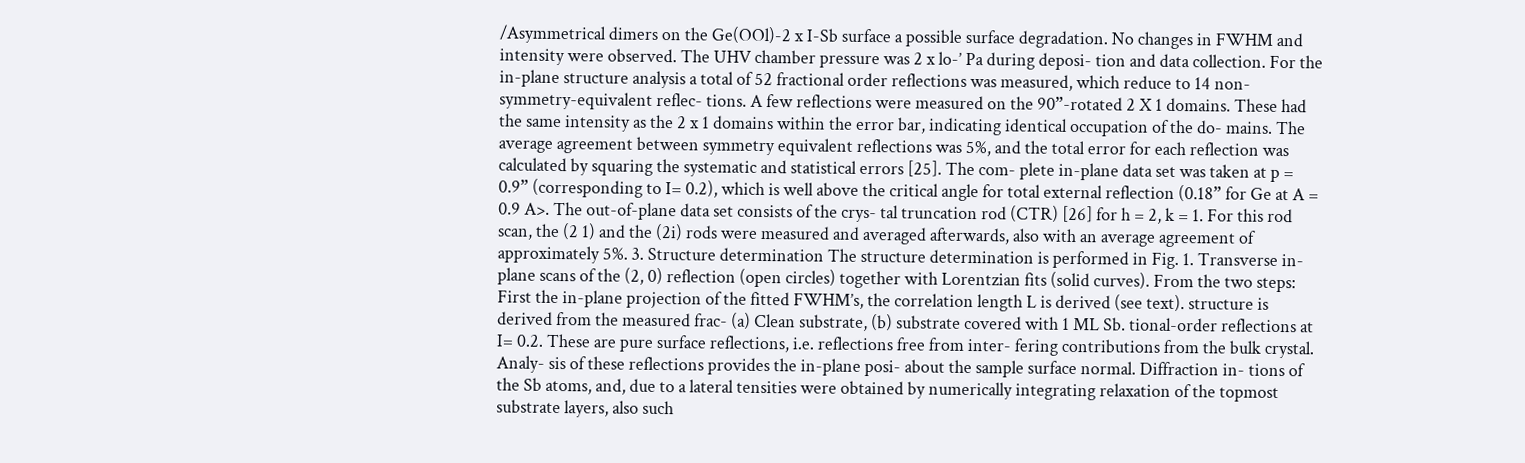/Asymmetrical dimers on the Ge(OOl)-2 x I-Sb surface a possible surface degradation. No changes in FWHM and intensity were observed. The UHV chamber pressure was 2 x lo-’ Pa during deposi- tion and data collection. For the in-plane structure analysis a total of 52 fractional order reflections was measured, which reduce to 14 non-symmetry-equivalent reflec- tions. A few reflections were measured on the 90”-rotated 2 X 1 domains. These had the same intensity as the 2 x 1 domains within the error bar, indicating identical occupation of the do- mains. The average agreement between symmetry equivalent reflections was 5%, and the total error for each reflection was calculated by squaring the systematic and statistical errors [25]. The com- plete in-plane data set was taken at p = 0.9” (corresponding to I= 0.2), which is well above the critical angle for total external reflection (0.18” for Ge at A = 0.9 A>. The out-of-plane data set consists of the crys- tal truncation rod (CTR) [26] for h = 2, k = 1. For this rod scan, the (2 1) and the (2i) rods were measured and averaged afterwards, also with an average agreement of approximately 5%. 3. Structure determination The structure determination is performed in Fig. 1. Transverse in-plane scans of the (2, 0) reflection (open circles) together with Lorentzian fits (solid curves). From the two steps: First the in-plane projection of the fitted FWHM’s, the correlation length L is derived (see text). structure is derived from the measured frac- (a) Clean substrate, (b) substrate covered with 1 ML Sb. tional-order reflections at I= 0.2. These are pure surface reflections, i.e. reflections free from inter- fering contributions from the bulk crystal. Analy- sis of these reflections provides the in-plane posi- about the sample surface normal. Diffraction in- tions of the Sb atoms, and, due to a lateral tensities were obtained by numerically integrating relaxation of the topmost substrate layers, also such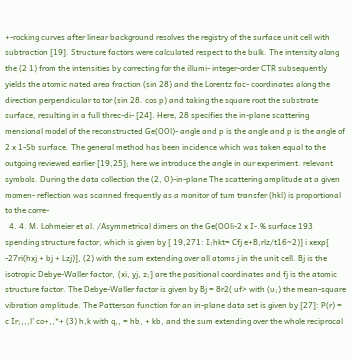+-rocking curves after linear background resolves the registry of the surface unit cell with subtraction [19]. Structure factors were calculated respect to the bulk. The intensity along the (2 1) from the intensities by correcting for the illumi- integer-order CTR subsequently yields the atomic nated area fraction (sin 28) and the Lorentz fac- coordinates along the direction perpendicular to tor (sin 28. cos p) and taking the square root the substrate surface, resulting in a full threc-di- [24]. Here, 28 specifies the in-plane scattering mensional model of the reconstructed Ge(OOl)- angle and p is the angle and p is the angle of 2 x 1-Sb surface. The general method has been incidence which was taken equal to the outgoing reviewed earlier [19,25]; here we introduce the angle in our experiment. relevant symbols. During the data collection the (2, O)-in-plane The scattering amplitude at a given momen- reflection was scanned frequently as a monitor of tum transfer (hkl) is proportional to the corre-
  4. 4. M. Lohmeier et al. /Asymmetrical dimers on the Ge(OOli-2 x I-.% surface 193 spending structure factor, which is given by [ 19,271: I;hkt= Cfj e+B,rlz/t16~2)] i xexp[ -27ri(hxj + bj + Lzj)], (2) with the sum extending over all atoms j in the unit cell. Bj is the isotropic Debye-Waller factor, {xi, yj, z;] are the positional coordinates and fj is the atomic structure factor. The Debye-Waller factor is given by Bj = 8r2( uf> with (u;) the mean-square vibration amplitude. The Patterson function for an in-plane data set is given by [27]: P(r) = c Ir;,,,l’ co+,,*+ (3) h,k with q,, = hb, + kb, and the sum extending over the whole reciprocal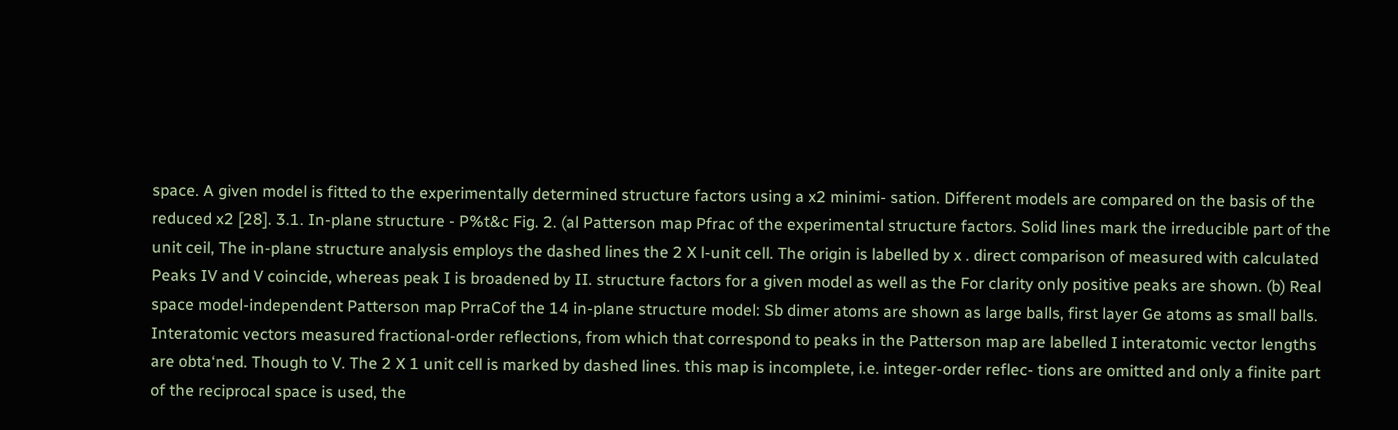space. A given model is fitted to the experimentally determined structure factors using a x2 minimi- sation. Different models are compared on the basis of the reduced x2 [28]. 3.1. In-plane structure - P%t&c Fig. 2. (al Patterson map Pfrac of the experimental structure factors. Solid lines mark the irreducible part of the unit ceil, The in-plane structure analysis employs the dashed lines the 2 X l-unit cell. The origin is labelled by x . direct comparison of measured with calculated Peaks IV and V coincide, whereas peak I is broadened by II. structure factors for a given model as well as the For clarity only positive peaks are shown. (b) Real space model-independent Patterson map PrraCof the 14 in-plane structure model: Sb dimer atoms are shown as large balls, first layer Ge atoms as small balls. Interatomic vectors measured fractional-order reflections, from which that correspond to peaks in the Patterson map are labelled I interatomic vector lengths are obta‘ned. Though to V. The 2 X 1 unit cell is marked by dashed lines. this map is incomplete, i.e. integer-order reflec- tions are omitted and only a finite part of the reciprocal space is used, the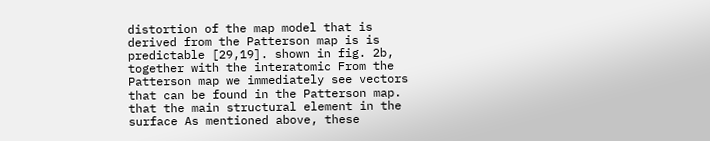distortion of the map model that is derived from the Patterson map is is predictable [29,19]. shown in fig. 2b, together with the interatomic From the Patterson map we immediately see vectors that can be found in the Patterson map. that the main structural element in the surface As mentioned above, these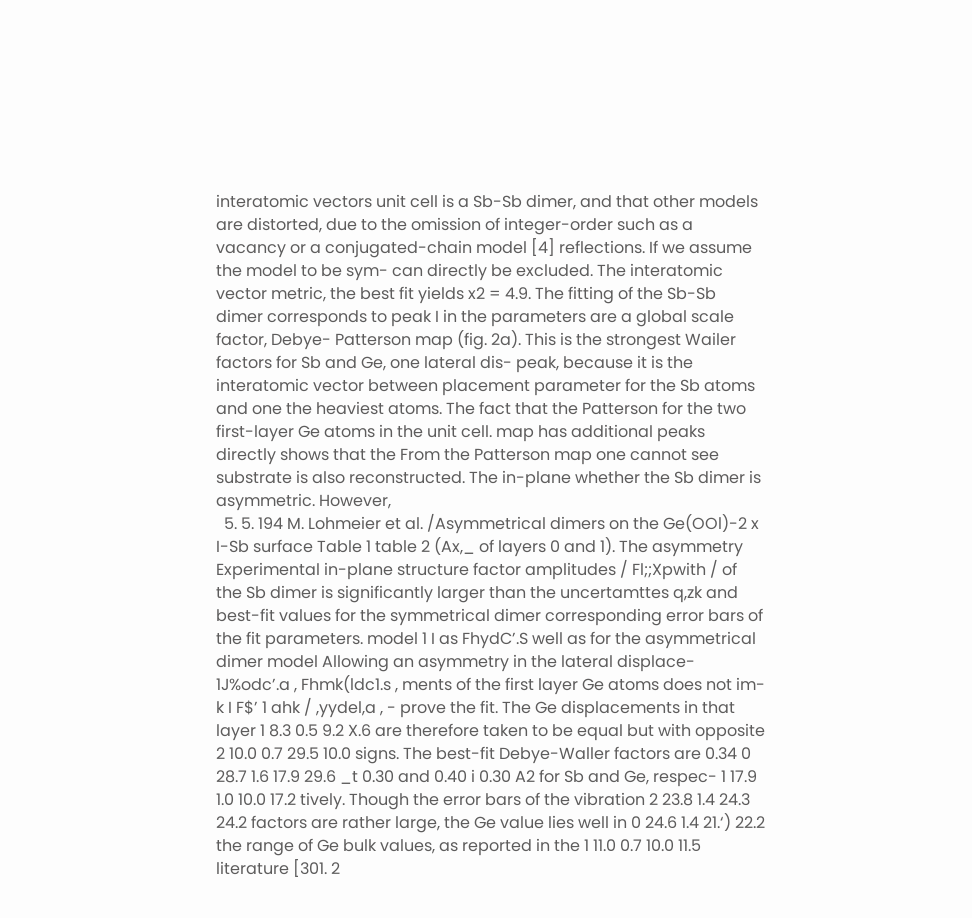interatomic vectors unit cell is a Sb-Sb dimer, and that other models are distorted, due to the omission of integer-order such as a vacancy or a conjugated-chain model [4] reflections. If we assume the model to be sym- can directly be excluded. The interatomic vector metric, the best fit yields x2 = 4.9. The fitting of the Sb-Sb dimer corresponds to peak I in the parameters are a global scale factor, Debye- Patterson map (fig. 2a). This is the strongest Wailer factors for Sb and Ge, one lateral dis- peak, because it is the interatomic vector between placement parameter for the Sb atoms and one the heaviest atoms. The fact that the Patterson for the two first-layer Ge atoms in the unit cell. map has additional peaks directly shows that the From the Patterson map one cannot see substrate is also reconstructed. The in-plane whether the Sb dimer is asymmetric. However,
  5. 5. 194 M. Lohmeier et al. /Asymmetrical dimers on the Ge(OOl)-2 x I-Sb surface Table 1 table 2 (Ax,_ of layers 0 and 1). The asymmetry Experimental in-plane structure factor amplitudes / Fl;;Xpwith / of the Sb dimer is significantly larger than the uncertamttes q,zk and best-fit values for the symmetrical dimer corresponding error bars of the fit parameters. model 1 I as FhydC’.S well as for the asymmetrical dimer model Allowing an asymmetry in the lateral displace- 1J%odc’.a , Fhmk(ldc1.s , ments of the first layer Ge atoms does not im- k I F$’ 1 ahk / ,yydel,a , - prove the fit. The Ge displacements in that layer 1 8.3 0.5 9.2 X.6 are therefore taken to be equal but with opposite 2 10.0 0.7 29.5 10.0 signs. The best-fit Debye-Waller factors are 0.34 0 28.7 1.6 17.9 29.6 _t 0.30 and 0.40 i 0.30 A2 for Sb and Ge, respec- 1 17.9 1.0 10.0 17.2 tively. Though the error bars of the vibration 2 23.8 1.4 24.3 24.2 factors are rather large, the Ge value lies well in 0 24.6 1.4 21.‘) 22.2 the range of Ge bulk values, as reported in the 1 11.0 0.7 10.0 11.5 literature [301. 2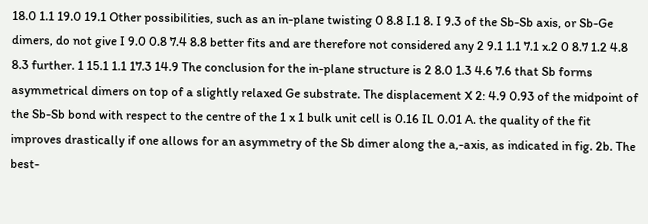18.0 1.1 19.0 19.1 Other possibilities, such as an in-plane twisting 0 8.8 I.1 8. I 9.3 of the Sb-Sb axis, or Sb-Ge dimers, do not give I 9.0 0.8 7.4 8.8 better fits and are therefore not considered any 2 9.1 1.1 7.1 x.2 0 8.7 1.2 4.8 8.3 further. 1 15.1 1.1 17.3 14.9 The conclusion for the in-plane structure is 2 8.0 1.3 4.6 7.6 that Sb forms asymmetrical dimers on top of a slightly relaxed Ge substrate. The displacement X 2: 4.9 0.93 of the midpoint of the Sb-Sb bond with respect to the centre of the 1 x 1 bulk unit cell is 0.16 IL 0.01 A. the quality of the fit improves drastically if one allows for an asymmetry of the Sb dimer along the a,-axis, as indicated in fig. 2b. The best-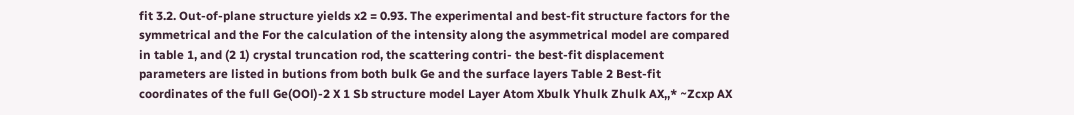fit 3.2. Out-of-plane structure yields x2 = 0.93. The experimental and best-fit structure factors for the symmetrical and the For the calculation of the intensity along the asymmetrical model are compared in table 1, and (2 1) crystal truncation rod, the scattering contri- the best-fit displacement parameters are listed in butions from both bulk Ge and the surface layers Table 2 Best-fit coordinates of the full Ge(OOl)-2 X 1 Sb structure model Layer Atom Xbulk Yhulk Zhulk AX,,* ~Zcxp AX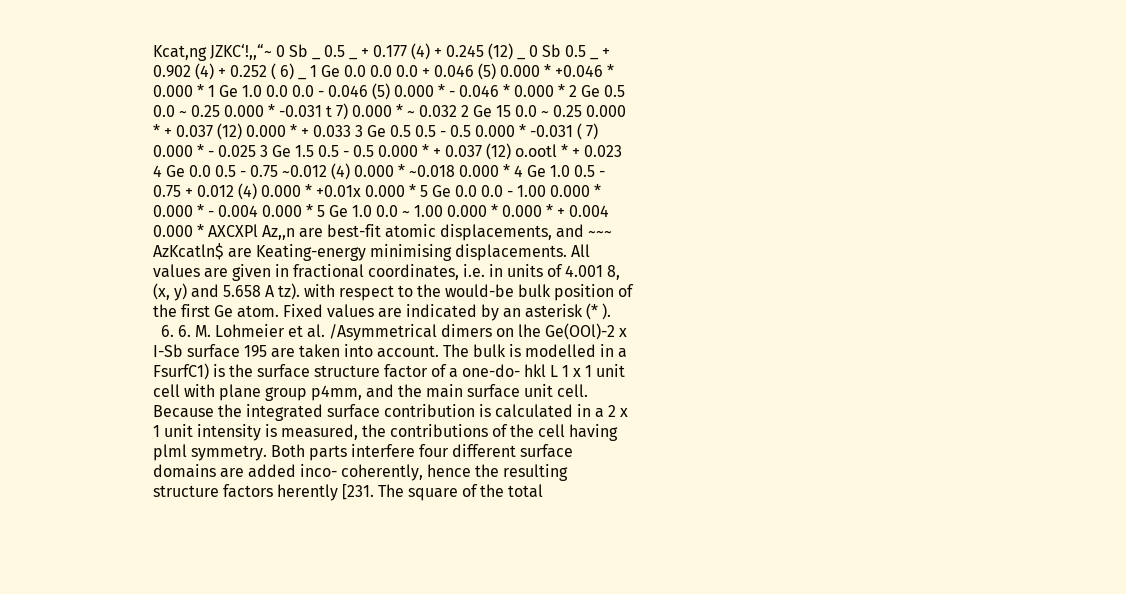Kcat,ng JZKC‘!,,“~ 0 Sb _ 0.5 _ + 0.177 (4) + 0.245 (12) _ 0 Sb 0.5 _ + 0.902 (4) + 0.252 ( 6) _ 1 Ge 0.0 0.0 0.0 + 0.046 (5) 0.000 * +0.046 * 0.000 * 1 Ge 1.0 0.0 0.0 - 0.046 (5) 0.000 * - 0.046 * 0.000 * 2 Ge 0.5 0.0 ~ 0.25 0.000 * -0.031 t 7) 0.000 * ~ 0.032 2 Ge 15 0.0 ~ 0.25 0.000 * + 0.037 (12) 0.000 * + 0.033 3 Ge 0.5 0.5 - 0.5 0.000 * -0.031 ( 7) 0.000 * - 0.025 3 Ge 1.5 0.5 - 0.5 0.000 * + 0.037 (12) o.ootl * + 0.023 4 Ge 0.0 0.5 - 0.75 ~0.012 (4) 0.000 * ~0.018 0.000 * 4 Ge 1.0 0.5 - 0.75 + 0.012 (4) 0.000 * +0.01x 0.000 * 5 Ge 0.0 0.0 - 1.00 0.000 * 0.000 * - 0.004 0.000 * 5 Ge 1.0 0.0 ~ 1.00 0.000 * 0.000 * + 0.004 0.000 * AXCXPl Az,,n are best-fit atomic displacements, and ~~~ AzKcatln$ are Keating-energy minimising displacements. All values are given in fractional coordinates, i.e. in units of 4.001 8, (x, y) and 5.658 A tz). with respect to the would-be bulk position of the first Ge atom. Fixed values are indicated by an asterisk (* ).
  6. 6. M. Lohmeier et al. /Asymmetrical dimers on lhe Ge(OOl)-2 x I-Sb surface 195 are taken into account. The bulk is modelled in a FsurfC1) is the surface structure factor of a one-do- hkl L 1 x 1 unit cell with plane group p4mm, and the main surface unit cell. Because the integrated surface contribution is calculated in a 2 x 1 unit intensity is measured, the contributions of the cell having plml symmetry. Both parts interfere four different surface domains are added inco- coherently, hence the resulting structure factors herently [231. The square of the total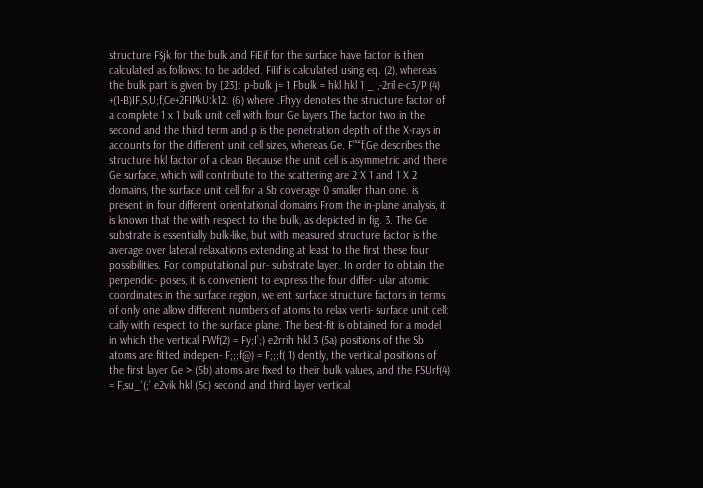structure F$jk for the bulk and FiEif for the surface have factor is then calculated as follows: to be added. FiIif is calculated using eq. (2), whereas the bulk part is given by [23]: p-bulk j= 1 Fbulk = hkl hkl 1 _ ,-2ril e-c3/P (4) +(1-B)IF,S,U;f,Ce+2FIPkU:k12. (6) where .Fhyy denotes the structure factor of a complete 1 x 1 bulk unit cell with four Ge layers The factor two in the second and the third term and p is the penetration depth of the X-rays in accounts for the different unit cell sizes, whereas Ge. F”“‘f,Ge describes the structure hkl factor of a clean Because the unit cell is asymmetric and there Ge surface, which will contribute to the scattering are 2 X 1 and 1 X 2 domains, the surface unit cell for a Sb coverage 0 smaller than one. is present in four different orientational domains From the in-plane analysis, it is known that the with respect to the bulk, as depicted in fig. 3. The Ge substrate is essentially bulk-like, but with measured structure factor is the average over lateral relaxations extending at least to the first these four possibilities. For computational pur- substrate layer. In order to obtain the perpendic- poses, it is convenient to express the four differ- ular atomic coordinates in the surface region, we ent surface structure factors in terms of only one allow different numbers of atoms to relax verti- surface unit cell: cally with respect to the surface plane. The best-fit is obtained for a model in which the vertical FWf(2) = Fy;I’;) e2rrih hkl 3 (5a) positions of the Sb atoms are fitted indepen- F;;;f@) = F;;;f( 1) dently, the vertical positions of the first layer Ge > (5b) atoms are fixed to their bulk values, and the FSUrf(4) = F,su_‘(;’ e2vik hkl (5c) second and third layer vertical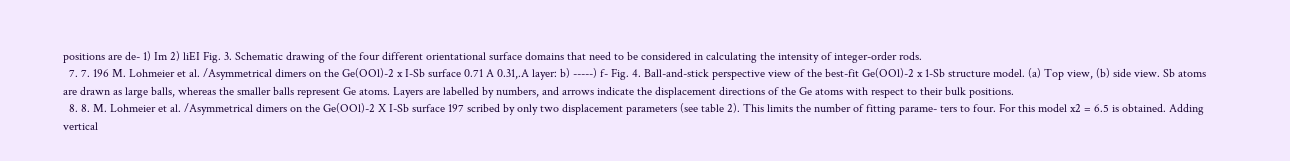positions are de- 1) Im 2) liEI Fig. 3. Schematic drawing of the four different orientational surface domains that need to be considered in calculating the intensity of integer-order rods.
  7. 7. 196 M. Lohmeier et al. /Asymmetrical dimers on the Ge(OOl)-2 x I-Sb surface 0.71 A 0.31,.A layer: b) -----) f- Fig. 4. Ball-and-stick perspective view of the best-fit Ge(OOl)-2 x 1-Sb structure model. (a) Top view, (b) side view. Sb atoms are drawn as large balls, whereas the smaller balls represent Ge atoms. Layers are labelled by numbers, and arrows indicate the displacement directions of the Ge atoms with respect to their bulk positions.
  8. 8. M. Lohmeier et al. /Asymmetrical dimers on the Ge(OOl)-2 X I-Sb surface 197 scribed by only two displacement parameters (see table 2). This limits the number of fitting parame- ters to four. For this model x2 = 6.5 is obtained. Adding vertical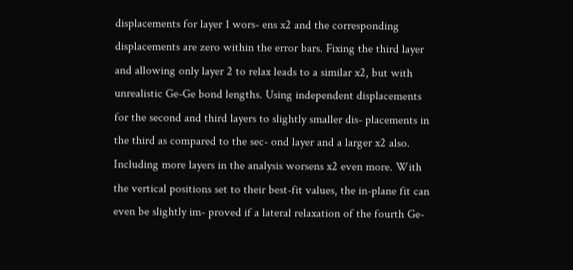displacements for layer 1 wors- ens x2 and the corresponding displacements are zero within the error bars. Fixing the third layer and allowing only layer 2 to relax leads to a similar x2, but with unrealistic Ge-Ge bond lengths. Using independent displacements for the second and third layers to slightly smaller dis- placements in the third as compared to the sec- ond layer and a larger x2 also. Including more layers in the analysis worsens x2 even more. With the vertical positions set to their best-fit values, the in-plane fit can even be slightly im- proved if a lateral relaxation of the fourth Ge-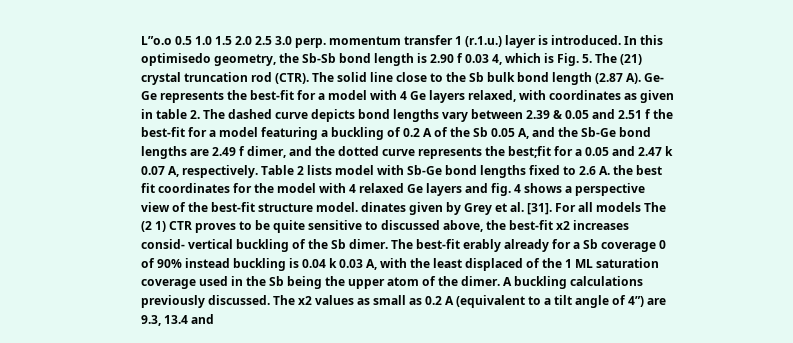L”o.o 0.5 1.0 1.5 2.0 2.5 3.0 perp. momentum transfer 1 (r.1.u.) layer is introduced. In this optimisedo geometry, the Sb-Sb bond length is 2.90 f 0.03 4, which is Fig. 5. The (21) crystal truncation rod (CTR). The solid line close to the Sb bulk bond length (2.87 A). Ge-Ge represents the best-fit for a model with 4 Ge layers relaxed, with coordinates as given in table 2. The dashed curve depicts bond lengths vary between 2.39 & 0.05 and 2.51 f the best-fit for a model featuring a buckling of 0.2 A of the Sb 0.05 A, and the Sb-Ge bond lengths are 2.49 f dimer, and the dotted curve represents the best;fit for a 0.05 and 2.47 k 0.07 A, respectively. Table 2 lists model with Sb-Ge bond lengths fixed to 2.6 A. the best fit coordinates for the model with 4 relaxed Ge layers and fig. 4 shows a perspective view of the best-fit structure model. dinates given by Grey et al. [31]. For all models The (2 1) CTR proves to be quite sensitive to discussed above, the best-fit x2 increases consid- vertical buckling of the Sb dimer. The best-fit erably already for a Sb coverage 0 of 90% instead buckling is 0.04 k 0.03 A, with the least displaced of the 1 ML saturation coverage used in the Sb being the upper atom of the dimer. A buckling calculations previously discussed. The x2 values as small as 0.2 A (equivalent to a tilt angle of 4”) are 9.3, 13.4 and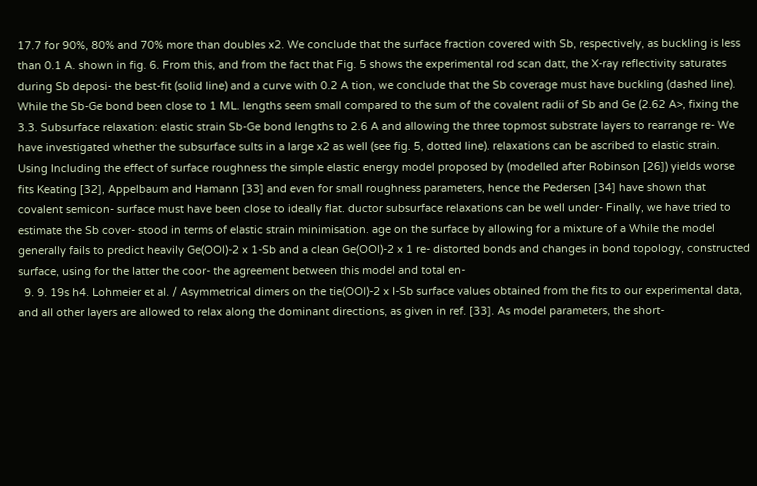17.7 for 90%, 80% and 70% more than doubles x2. We conclude that the surface fraction covered with Sb, respectively, as buckling is less than 0.1 A. shown in fig. 6. From this, and from the fact that Fig. 5 shows the experimental rod scan datt, the X-ray reflectivity saturates during Sb deposi- the best-fit (solid line) and a curve with 0.2 A tion, we conclude that the Sb coverage must have buckling (dashed line). While the Sb-Ge bond been close to 1 ML. lengths seem small compared to the sum of the covalent radii of Sb and Ge (2.62 A>, fixing the 3.3. Subsurface relaxation: elastic strain Sb-Ge bond lengths to 2.6 A and allowing the three topmost substrate layers to rearrange re- We have investigated whether the subsurface sults in a large x2 as well (see fig. 5, dotted line). relaxations can be ascribed to elastic strain. Using Including the effect of surface roughness the simple elastic energy model proposed by (modelled after Robinson [26]) yields worse fits Keating [32], Appelbaum and Hamann [33] and even for small roughness parameters, hence the Pedersen [34] have shown that covalent semicon- surface must have been close to ideally flat. ductor subsurface relaxations can be well under- Finally, we have tried to estimate the Sb cover- stood in terms of elastic strain minimisation. age on the surface by allowing for a mixture of a While the model generally fails to predict heavily Ge(OOl)-2 x 1-Sb and a clean Ge(OOl)-2 x 1 re- distorted bonds and changes in bond topology, constructed surface, using for the latter the coor- the agreement between this model and total en-
  9. 9. 19s h4. Lohmeier et al. / Asymmetrical dimers on the tie(OOl)-2 x I-Sb surface values obtained from the fits to our experimental data, and all other layers are allowed to relax along the dominant directions, as given in ref. [33]. As model parameters, the short-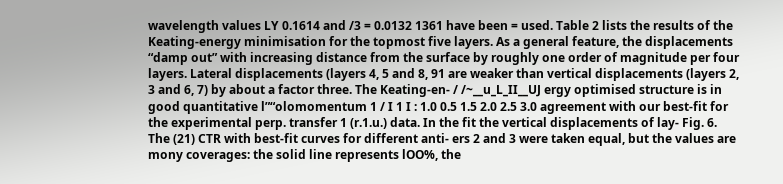wavelength values LY 0.1614 and /3 = 0.0132 1361 have been = used. Table 2 lists the results of the Keating-energy minimisation for the topmost five layers. As a general feature, the displacements “damp out” with increasing distance from the surface by roughly one order of magnitude per four layers. Lateral displacements (layers 4, 5 and 8, 91 are weaker than vertical displacements (layers 2, 3 and 6, 7) by about a factor three. The Keating-en- / /~__u_L_II__UJ ergy optimised structure is in good quantitative l”“olomomentum 1 / I 1 I : 1.0 0.5 1.5 2.0 2.5 3.0 agreement with our best-fit for the experimental perp. transfer 1 (r.1.u.) data. In the fit the vertical displacements of lay- Fig. 6. The (21) CTR with best-fit curves for different anti- ers 2 and 3 were taken equal, but the values are mony coverages: the solid line represents lOO%, the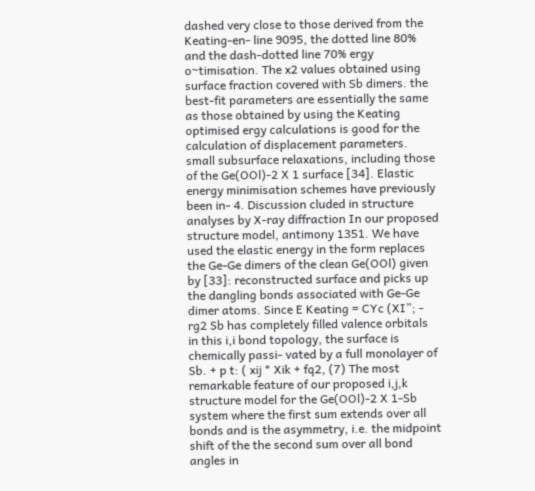dashed very close to those derived from the Keating-en- line 9095, the dotted line 80% and the dash-dotted line 70% ergy o~timisation. The x2 values obtained using surface fraction covered with Sb dimers. the best-fit parameters are essentially the same as those obtained by using the Keating optimised ergy calculations is good for the calculation of displacement parameters. small subsurface relaxations, including those of the Ge(OOl)-2 X 1 surface [34]. Elastic energy minimisation schemes have previously been in- 4. Discussion cluded in structure analyses by X-ray diffraction In our proposed structure model, antimony 1351. We have used the elastic energy in the form replaces the Ge-Ge dimers of the clean Ge(OOl) given by [33]: reconstructed surface and picks up the dangling bonds associated with Ge-Ge dimer atoms. Since E Keating = CYc (XI”; - rg2 Sb has completely filled valence orbitals in this i,i bond topology, the surface is chemically passi- vated by a full monolayer of Sb. + p t: ( xij * Xik + fq2, (7) The most remarkable feature of our proposed i,j,k structure model for the Ge(OOl)-2 X 1-Sb system where the first sum extends over all bonds and is the asymmetry, i.e. the midpoint shift of the the second sum over all bond angles in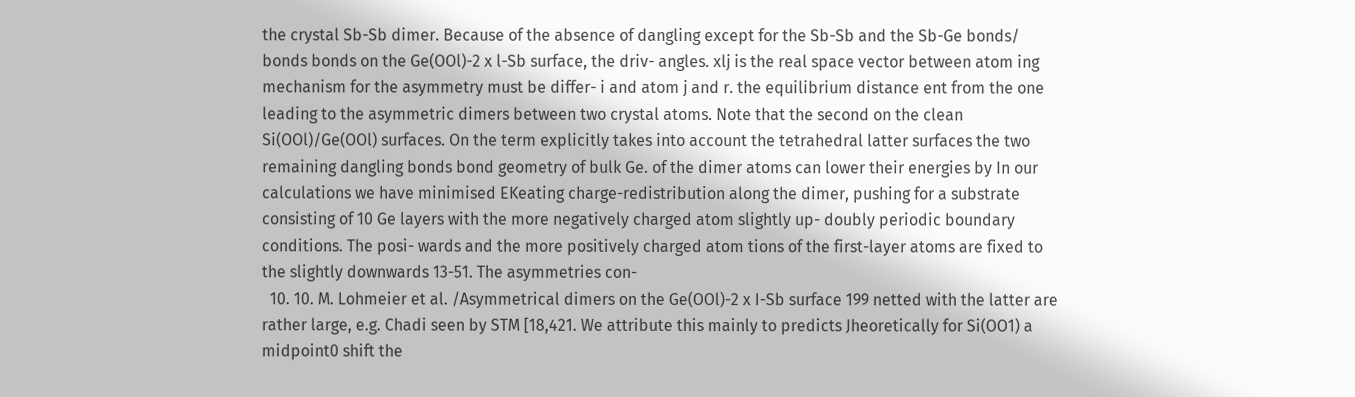the crystal Sb-Sb dimer. Because of the absence of dangling except for the Sb-Sb and the Sb-Ge bonds/ bonds bonds on the Ge(OOl)-2 x l-Sb surface, the driv- angles. xlj is the real space vector between atom ing mechanism for the asymmetry must be differ- i and atom j and r. the equilibrium distance ent from the one leading to the asymmetric dimers between two crystal atoms. Note that the second on the clean Si(OOl)/Ge(OOl) surfaces. On the term explicitly takes into account the tetrahedral latter surfaces the two remaining dangling bonds bond geometry of bulk Ge. of the dimer atoms can lower their energies by In our calculations we have minimised EKeating charge-redistribution along the dimer, pushing for a substrate consisting of 10 Ge layers with the more negatively charged atom slightly up- doubly periodic boundary conditions. The posi- wards and the more positively charged atom tions of the first-layer atoms are fixed to the slightly downwards 13-51. The asymmetries con-
  10. 10. M. Lohmeier et al. /Asymmetrical dimers on the Ge(OOl)-2 x I-Sb surface 199 netted with the latter are rather large, e.g. Chadi seen by STM [18,421. We attribute this mainly to predicts Jheoretically for Si(OO1) a midpoint0 shift the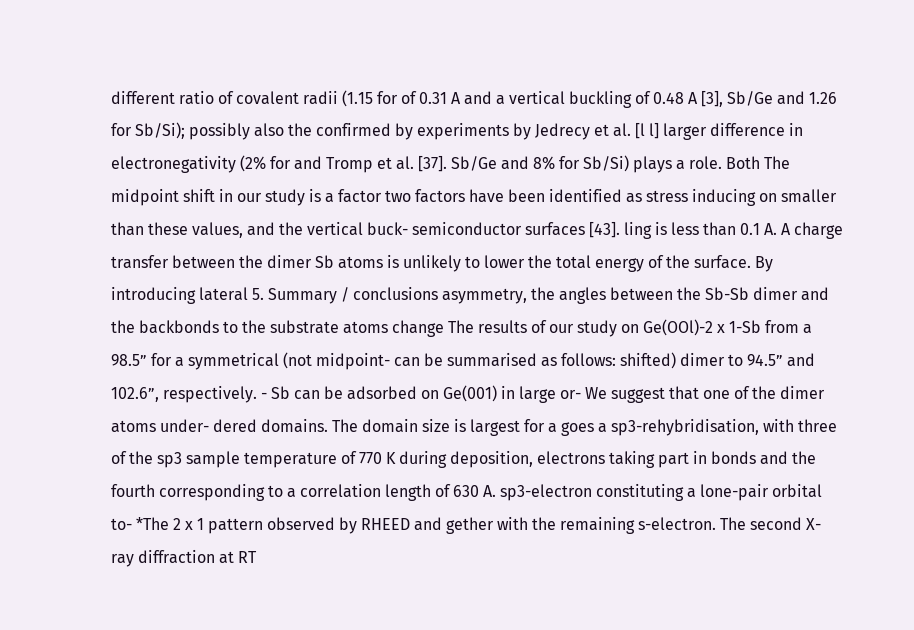different ratio of covalent radii (1.15 for of 0.31 A and a vertical buckling of 0.48 A [3], Sb/Ge and 1.26 for Sb/Si); possibly also the confirmed by experiments by Jedrecy et al. [l l] larger difference in electronegativity (2% for and Tromp et al. [37]. Sb/Ge and 8% for Sb/Si) plays a role. Both The midpoint shift in our study is a factor two factors have been identified as stress inducing on smaller than these values, and the vertical buck- semiconductor surfaces [43]. ling is less than 0.1 A. A charge transfer between the dimer Sb atoms is unlikely to lower the total energy of the surface. By introducing lateral 5. Summary / conclusions asymmetry, the angles between the Sb-Sb dimer and the backbonds to the substrate atoms change The results of our study on Ge(OOl)-2 x 1-Sb from a 98.5” for a symmetrical (not midpoint- can be summarised as follows: shifted) dimer to 94.5” and 102.6”, respectively. - Sb can be adsorbed on Ge(001) in large or- We suggest that one of the dimer atoms under- dered domains. The domain size is largest for a goes a sp3-rehybridisation, with three of the sp3 sample temperature of 770 K during deposition, electrons taking part in bonds and the fourth corresponding to a correlation length of 630 A. sp3-electron constituting a lone-pair orbital to- *The 2 x 1 pattern observed by RHEED and gether with the remaining s-electron. The second X-ray diffraction at RT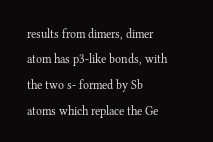results from dimers, dimer atom has p3-like bonds, with the two s- formed by Sb atoms which replace the Ge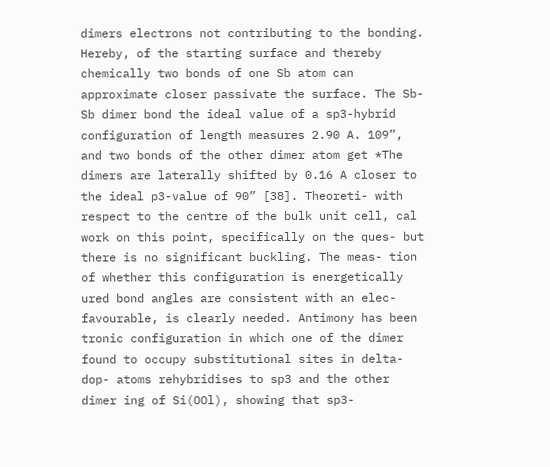dimers electrons not contributing to the bonding. Hereby, of the starting surface and thereby chemically two bonds of one Sb atom can approximate closer passivate the surface. The Sb-Sb dimer bond the ideal value of a sp3-hybrid configuration of length measures 2.90 A. 109”, and two bonds of the other dimer atom get *The dimers are laterally shifted by 0.16 A closer to the ideal p3-value of 90” [38]. Theoreti- with respect to the centre of the bulk unit cell, cal work on this point, specifically on the ques- but there is no significant buckling. The meas- tion of whether this configuration is energetically ured bond angles are consistent with an elec- favourable, is clearly needed. Antimony has been tronic configuration in which one of the dimer found to occupy substitutional sites in delta-dop- atoms rehybridises to sp3 and the other dimer ing of Si(OOl), showing that sp3-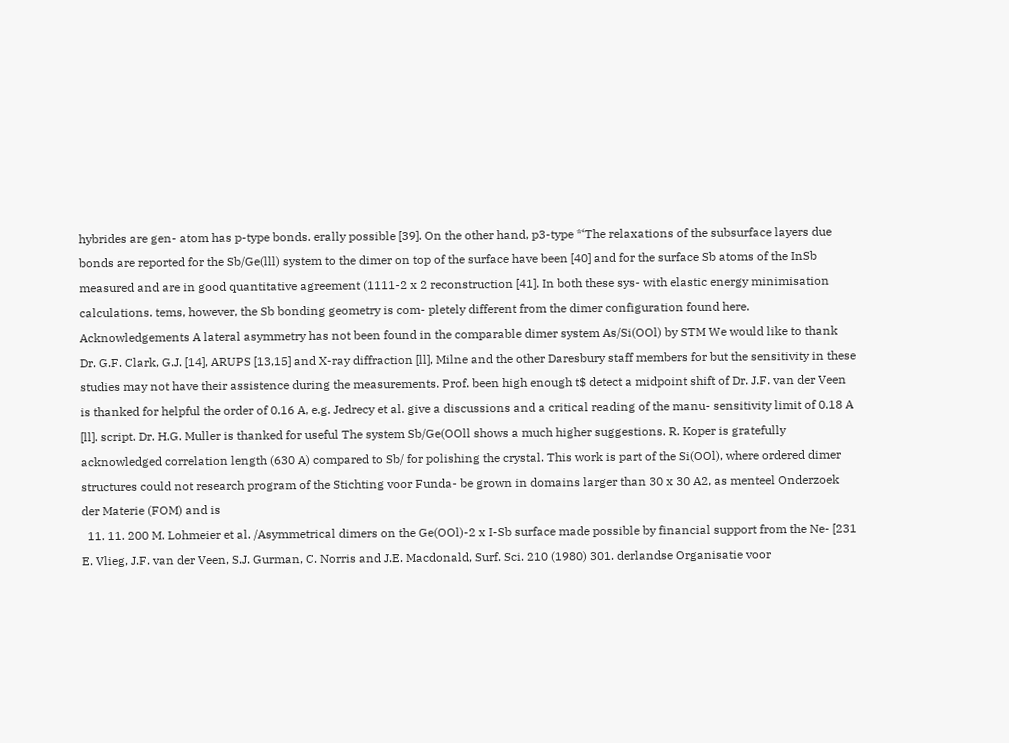hybrides are gen- atom has p-type bonds. erally possible [39]. On the other hand, p3-type *‘The relaxations of the subsurface layers due bonds are reported for the Sb/Ge(lll) system to the dimer on top of the surface have been [40] and for the surface Sb atoms of the InSb measured and are in good quantitative agreement (1111-2 x 2 reconstruction [41]. In both these sys- with elastic energy minimisation calculations. tems, however, the Sb bonding geometry is com- pletely different from the dimer configuration found here. Acknowledgements A lateral asymmetry has not been found in the comparable dimer system As/Si(OOl) by STM We would like to thank Dr. G.F. Clark, G.J. [14], ARUPS [13,15] and X-ray diffraction [ll], Milne and the other Daresbury staff members for but the sensitivity in these studies may not have their assistence during the measurements. Prof. been high enough t$ detect a midpoint shift of Dr. J.F. van der Veen is thanked for helpful the order of 0.16 A, e.g. Jedrecy et al. give a discussions and a critical reading of the manu- sensitivity limit of 0.18 A [ll]. script. Dr. H.G. Muller is thanked for useful The system Sb/Ge(OOll shows a much higher suggestions. R. Koper is gratefully acknowledged correlation length (630 A) compared to Sb/ for polishing the crystal. This work is part of the Si(OOl), where ordered dimer structures could not research program of the Stichting voor Funda- be grown in domains larger than 30 x 30 A2, as menteel Onderzoek der Materie (FOM) and is
  11. 11. 200 M. Lohmeier et al. /Asymmetrical dimers on the Ge(OOl)-2 x I-Sb surface made possible by financial support from the Ne- [231 E. Vlieg, J.F. van der Veen, S.J. Gurman, C. Norris and J.E. Macdonald, Surf. Sci. 210 (1980) 301. derlandse Organisatie voor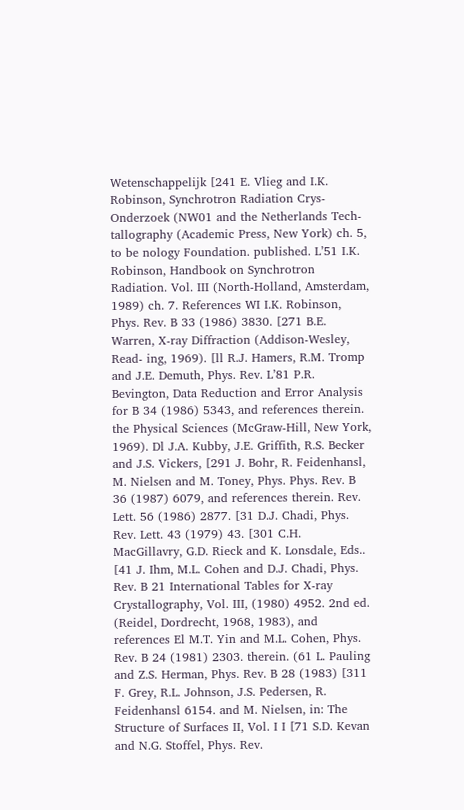Wetenschappelijk [241 E. Vlieg and I.K. Robinson, Synchrotron Radiation Crys- Onderzoek (NW01 and the Netherlands Tech- tallography (Academic Press, New York) ch. 5, to be nology Foundation. published. L’51 I.K. Robinson, Handbook on Synchrotron Radiation. Vol. III (North-Holland, Amsterdam, 1989) ch. 7. References WI I.K. Robinson, Phys. Rev. B 33 (1986) 3830. [271 B.E. Warren, X-ray Diffraction (Addison-Wesley, Read- ing, 1969). [ll R.J. Hamers, R.M. Tromp and J.E. Demuth, Phys. Rev. L’81 P.R. Bevington, Data Reduction and Error Analysis for B 34 (1986) 5343, and references therein. the Physical Sciences (McGraw-Hill, New York, 1969). Dl J.A. Kubby, J.E. Griffith, R.S. Becker and J.S. Vickers, [291 J. Bohr, R. Feidenhansl, M. Nielsen and M. Toney, Phys. Phys. Rev. B 36 (1987) 6079, and references therein. Rev. Lett. 56 (1986) 2877. [31 D.J. Chadi, Phys. Rev. Lett. 43 (1979) 43. [301 C.H. MacGillavry, G.D. Rieck and K. Lonsdale, Eds.. [41 J. Ihm, M.L. Cohen and D.J. Chadi, Phys. Rev. B 21 International Tables for X-ray Crystallography, Vol. III, (1980) 4952. 2nd ed. (Reidel, Dordrecht, 1968, 1983), and references El M.T. Yin and M.L. Cohen, Phys. Rev. B 24 (1981) 2303. therein. (61 L. Pauling and Z.S. Herman, Phys. Rev. B 28 (1983) [311 F. Grey, R.L. Johnson, J.S. Pedersen, R. Feidenhansl 6154. and M. Nielsen, in: The Structure of Surfaces II, Vol. I I [71 S.D. Kevan and N.G. Stoffel, Phys. Rev.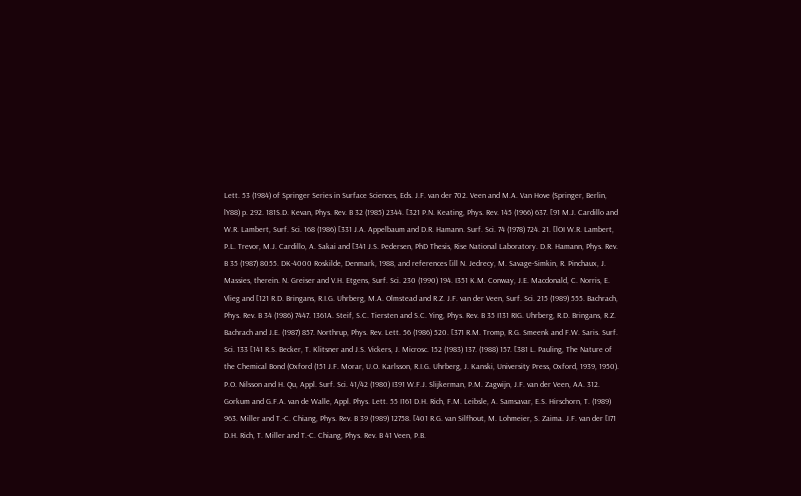Lett. 53 (1984) of Springer Series in Surface Sciences, Eds. J.F. van der 702. Veen and M.A. Van Hove (Springer, Berlin, lY88) p. 292. 181S.D. Kevan, Phys. Rev. B 32 (1985) 2344. [321 P.N. Keating, Phys. Rev. 145 (1966) 637. [91 M.J. Cardillo and W.R. Lambert, Surf. Sci. 168 (1986) [331 J.A. Appelbaum and D.R. Hamann. Surf. Sci. 74 (1978) 724. 21. [lOI W.R. Lambert, P.L. Trevor, M.J. Cardillo, A. Sakai and [341 J.S. Pedersen, PhD Thesis, Rise National Laboratory. D.R. Hamann, Phys. Rev. B 35 (1987) 8055. DK-4000 Roskilde, Denmark, 1988, and references [ill N. Jedrecy, M. Savage-Simkin, R. Pinchaux, J. Massies, therein. N. Greiser and V.H. Etgens, Surf. Sci. 230 (1990) 194. I351 K.M. Conway, J.E. Macdonald, C. Norris, E. Vlieg and [121 R.D. Bringans, R.I.G. Uhrberg, M.A. Olmstead and R.Z. J.F. van der Veen, Surf. Sci. 215 (1989) 555. Bachrach, Phys. Rev. B 34 (1986) 7447. 1361A. Steif, S.C. Tiersten and S.C. Ying, Phys. Rev. B 35 I131 RIG. Uhrberg, R.D. Bringans, R.Z. Bachrach and J.E. (1987) 857. Northrup, Phys. Rev. Lett. 56 (1986) 520. [371 R.M. Tromp, R.G. Smeenk and F.W. Saris. Surf. Sci. 133 [141 R.S. Becker, T. Klitsner and J.S. Vickers, J. Microsc. 152 (1983) 137. (1988) 157. [381 L. Pauling, The Nature of the Chemical Bond (Oxford (151 J.F. Morar, U.O. Karlsson, R.I.G. Uhrberg, J. Kanski, University Press, Oxford, 1939, 1950). P.O. Nilsson and H. Qu, Appl. Surf. Sci. 41/42 (1980) I391 W.F.J. Slijkerman, P.M. Zagwijn, J.F. van der Veen, AA. 312. Gorkum and G.F.A. van de Walle, Appl. Phys. Lett. 55 I161 D.H. Rich, F.M. Leibsle, A. Samsavar, E.S. Hirschorn, T. (1989) 963. Miller and T.-C. Chiang, Phys. Rev. B 39 (1989) 12758. [401 R.G. van Silfhout, M. Lohmeier, S. Zaima. J.F. van der [I71 D.H. Rich, T. Miller and T.-C. Chiang, Phys. Rev. B 41 Veen, P.B.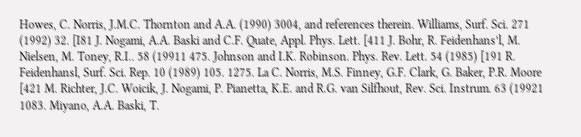Howes, C. Norris, J.M.C. Thornton and A.A. (1990) 3004, and references therein. Williams, Surf. Sci. 271 (1992) 32. [I81 J. Nogami, A.A. Baski and C.F. Quate, Appl. Phys. Lett. [411 J. Bohr, R. Feidenhans’l, M. Nielsen, M. Toney, R.I.. 58 (19911 475. Johnson and I.K. Robinson. Phys. Rev. Lett. 54 (1985) [191 R. Feidenhansl, Surf. Sci. Rep. 10 (1989) 105. 1275. La C. Norris, M.S. Finney, G.F. Clark, G. Baker, P.R. Moore [421 M. Richter, J.C. Woicik, J. Nogami, P. Pianetta, K.E. and R.G. van Silfhout, Rev. Sci. Instrum. 63 (19921 1083. Miyano, A.A. Baski, T.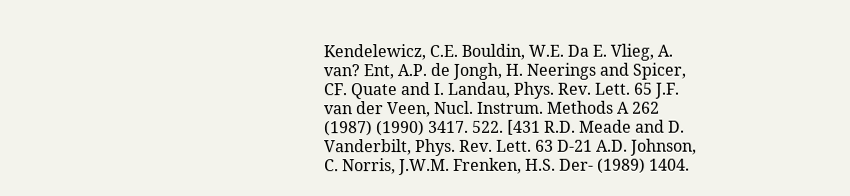Kendelewicz, C.E. Bouldin, W.E. Da E. Vlieg, A. van? Ent, A.P. de Jongh, H. Neerings and Spicer, CF. Quate and I. Landau, Phys. Rev. Lett. 65 J.F. van der Veen, Nucl. Instrum. Methods A 262 (1987) (1990) 3417. 522. [431 R.D. Meade and D. Vanderbilt, Phys. Rev. Lett. 63 D-21 A.D. Johnson, C. Norris, J.W.M. Frenken, H.S. Der- (1989) 1404.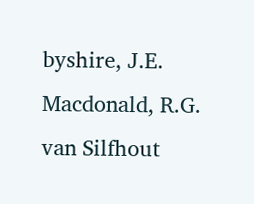byshire, J.E. Macdonald, R.G. van Silfhout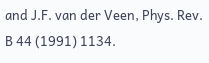and J.F. van der Veen, Phys. Rev. B 44 (1991) 1134.